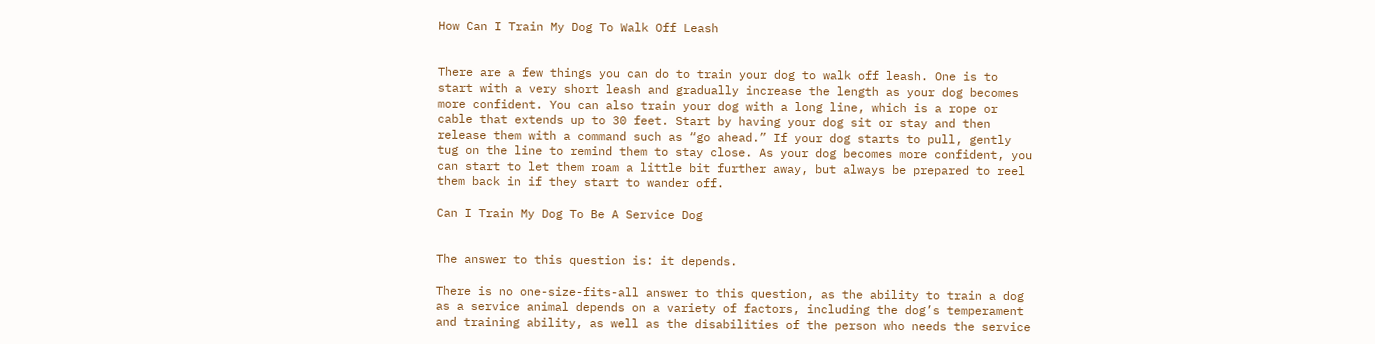How Can I Train My Dog To Walk Off Leash


There are a few things you can do to train your dog to walk off leash. One is to start with a very short leash and gradually increase the length as your dog becomes more confident. You can also train your dog with a long line, which is a rope or cable that extends up to 30 feet. Start by having your dog sit or stay and then release them with a command such as “go ahead.” If your dog starts to pull, gently tug on the line to remind them to stay close. As your dog becomes more confident, you can start to let them roam a little bit further away, but always be prepared to reel them back in if they start to wander off.

Can I Train My Dog To Be A Service Dog


The answer to this question is: it depends.

There is no one-size-fits-all answer to this question, as the ability to train a dog as a service animal depends on a variety of factors, including the dog’s temperament and training ability, as well as the disabilities of the person who needs the service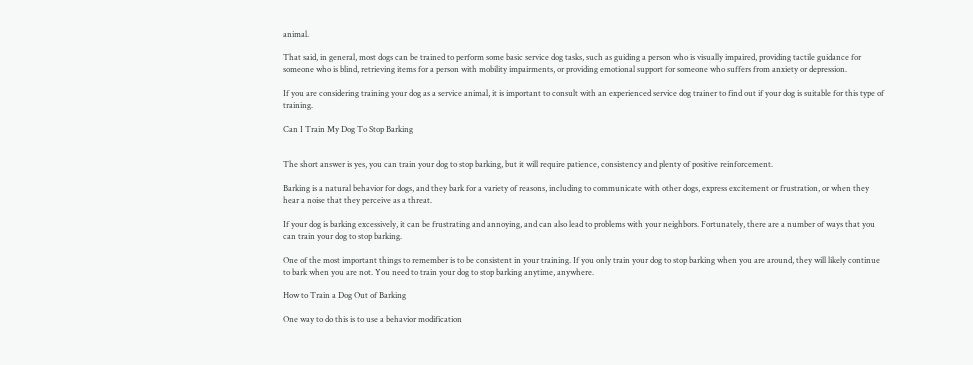animal.

That said, in general, most dogs can be trained to perform some basic service dog tasks, such as guiding a person who is visually impaired, providing tactile guidance for someone who is blind, retrieving items for a person with mobility impairments, or providing emotional support for someone who suffers from anxiety or depression.

If you are considering training your dog as a service animal, it is important to consult with an experienced service dog trainer to find out if your dog is suitable for this type of training.

Can I Train My Dog To Stop Barking


The short answer is yes, you can train your dog to stop barking, but it will require patience, consistency and plenty of positive reinforcement.

Barking is a natural behavior for dogs, and they bark for a variety of reasons, including to communicate with other dogs, express excitement or frustration, or when they hear a noise that they perceive as a threat.

If your dog is barking excessively, it can be frustrating and annoying, and can also lead to problems with your neighbors. Fortunately, there are a number of ways that you can train your dog to stop barking.

One of the most important things to remember is to be consistent in your training. If you only train your dog to stop barking when you are around, they will likely continue to bark when you are not. You need to train your dog to stop barking anytime, anywhere.

How to Train a Dog Out of Barking

One way to do this is to use a behavior modification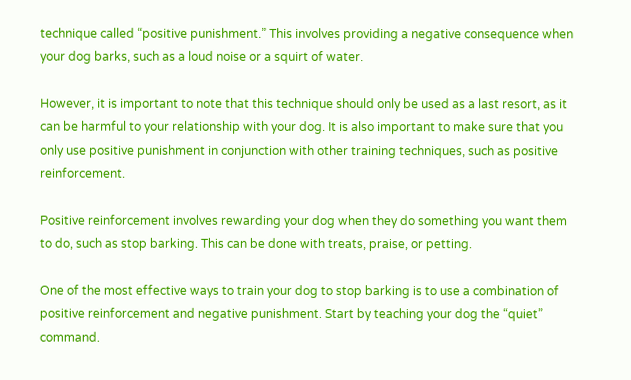technique called “positive punishment.” This involves providing a negative consequence when your dog barks, such as a loud noise or a squirt of water.

However, it is important to note that this technique should only be used as a last resort, as it can be harmful to your relationship with your dog. It is also important to make sure that you only use positive punishment in conjunction with other training techniques, such as positive reinforcement.

Positive reinforcement involves rewarding your dog when they do something you want them to do, such as stop barking. This can be done with treats, praise, or petting.

One of the most effective ways to train your dog to stop barking is to use a combination of positive reinforcement and negative punishment. Start by teaching your dog the “quiet” command.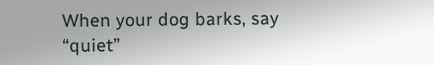When your dog barks, say “quiet”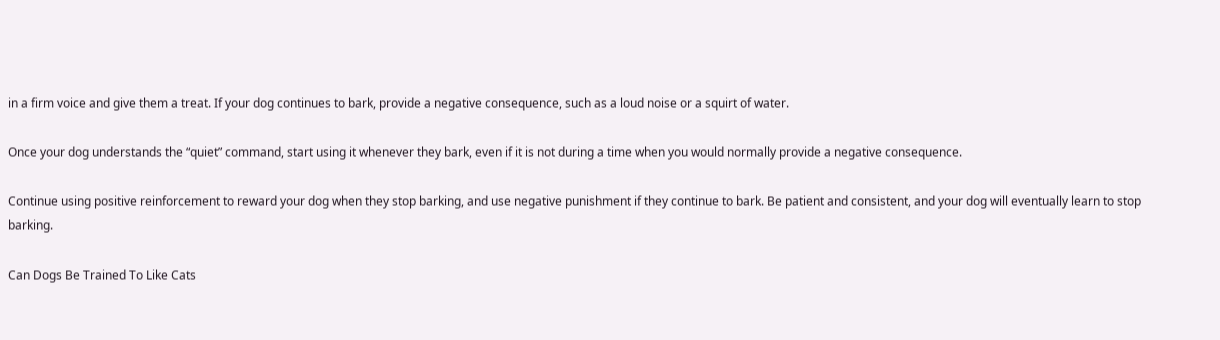in a firm voice and give them a treat. If your dog continues to bark, provide a negative consequence, such as a loud noise or a squirt of water.

Once your dog understands the “quiet” command, start using it whenever they bark, even if it is not during a time when you would normally provide a negative consequence.

Continue using positive reinforcement to reward your dog when they stop barking, and use negative punishment if they continue to bark. Be patient and consistent, and your dog will eventually learn to stop barking.

Can Dogs Be Trained To Like Cats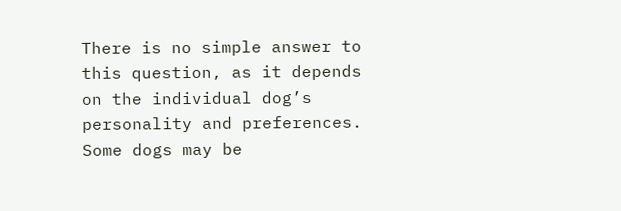There is no simple answer to this question, as it depends on the individual dog’s personality and preferences. Some dogs may be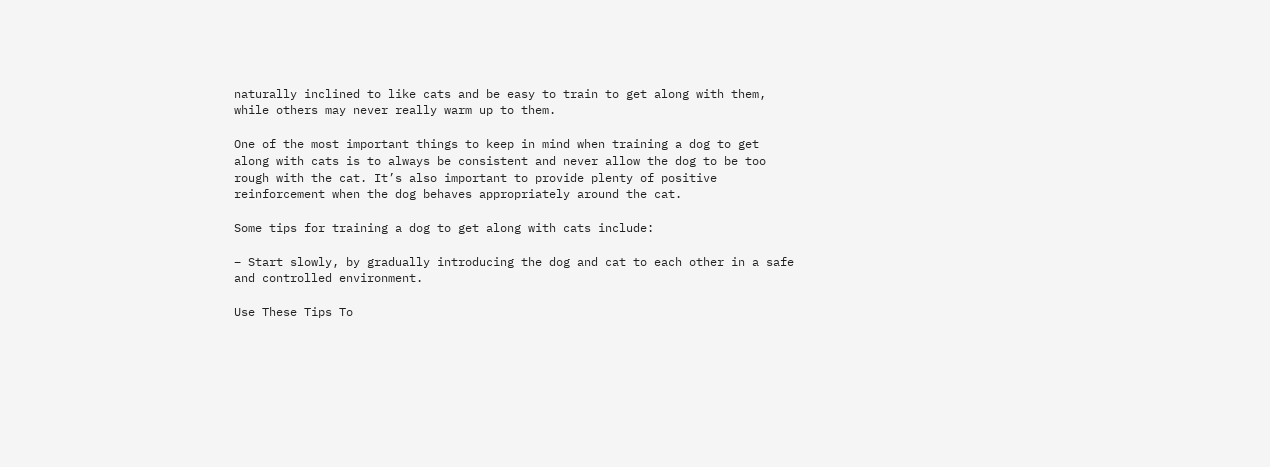naturally inclined to like cats and be easy to train to get along with them, while others may never really warm up to them.

One of the most important things to keep in mind when training a dog to get along with cats is to always be consistent and never allow the dog to be too rough with the cat. It’s also important to provide plenty of positive reinforcement when the dog behaves appropriately around the cat.

Some tips for training a dog to get along with cats include:

– Start slowly, by gradually introducing the dog and cat to each other in a safe and controlled environment.

Use These Tips To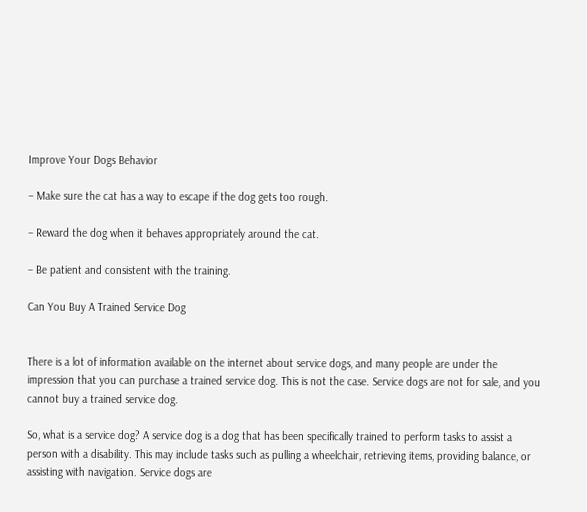Improve Your Dogs Behavior

– Make sure the cat has a way to escape if the dog gets too rough.

– Reward the dog when it behaves appropriately around the cat.

– Be patient and consistent with the training.

Can You Buy A Trained Service Dog


There is a lot of information available on the internet about service dogs, and many people are under the impression that you can purchase a trained service dog. This is not the case. Service dogs are not for sale, and you cannot buy a trained service dog.

So, what is a service dog? A service dog is a dog that has been specifically trained to perform tasks to assist a person with a disability. This may include tasks such as pulling a wheelchair, retrieving items, providing balance, or assisting with navigation. Service dogs are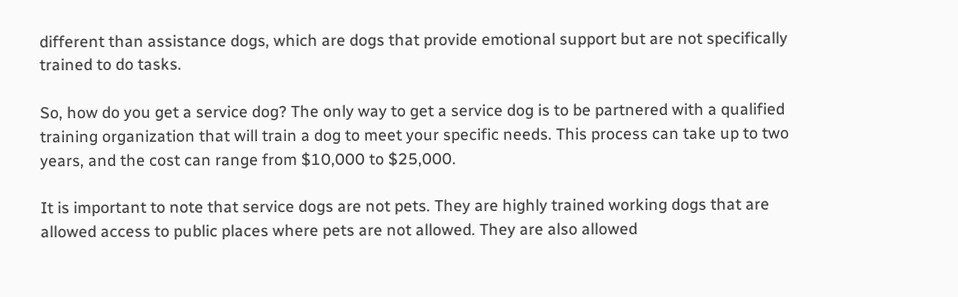different than assistance dogs, which are dogs that provide emotional support but are not specifically trained to do tasks.

So, how do you get a service dog? The only way to get a service dog is to be partnered with a qualified training organization that will train a dog to meet your specific needs. This process can take up to two years, and the cost can range from $10,000 to $25,000.

It is important to note that service dogs are not pets. They are highly trained working dogs that are allowed access to public places where pets are not allowed. They are also allowed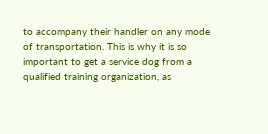to accompany their handler on any mode of transportation. This is why it is so important to get a service dog from a qualified training organization, as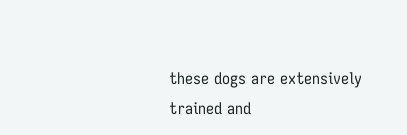these dogs are extensively trained and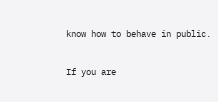know how to behave in public.

If you are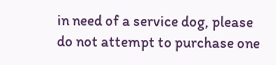in need of a service dog, please do not attempt to purchase one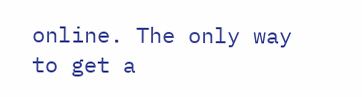online. The only way to get a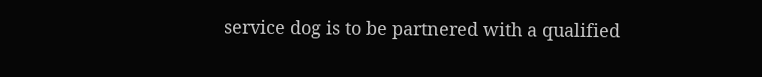service dog is to be partnered with a qualified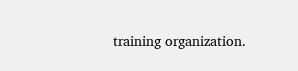training organization.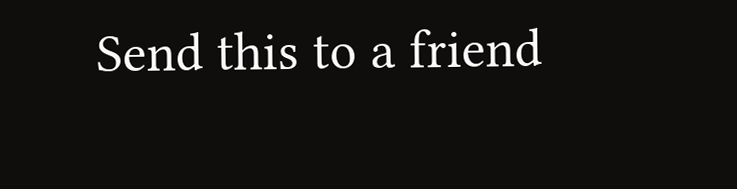Send this to a friend